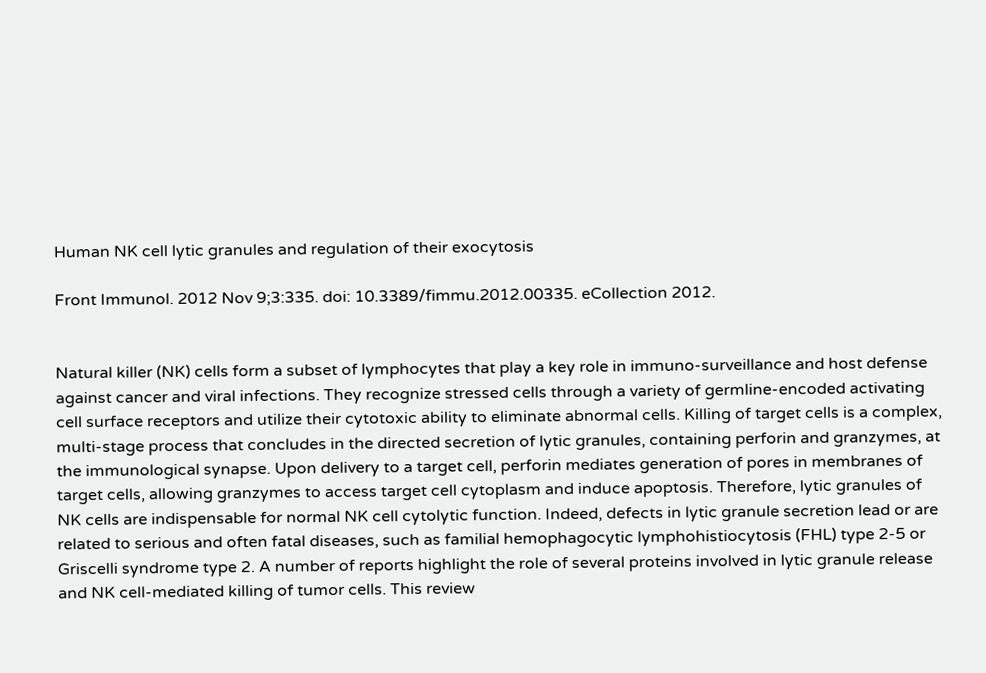Human NK cell lytic granules and regulation of their exocytosis

Front Immunol. 2012 Nov 9;3:335. doi: 10.3389/fimmu.2012.00335. eCollection 2012.


Natural killer (NK) cells form a subset of lymphocytes that play a key role in immuno-surveillance and host defense against cancer and viral infections. They recognize stressed cells through a variety of germline-encoded activating cell surface receptors and utilize their cytotoxic ability to eliminate abnormal cells. Killing of target cells is a complex, multi-stage process that concludes in the directed secretion of lytic granules, containing perforin and granzymes, at the immunological synapse. Upon delivery to a target cell, perforin mediates generation of pores in membranes of target cells, allowing granzymes to access target cell cytoplasm and induce apoptosis. Therefore, lytic granules of NK cells are indispensable for normal NK cell cytolytic function. Indeed, defects in lytic granule secretion lead or are related to serious and often fatal diseases, such as familial hemophagocytic lymphohistiocytosis (FHL) type 2-5 or Griscelli syndrome type 2. A number of reports highlight the role of several proteins involved in lytic granule release and NK cell-mediated killing of tumor cells. This review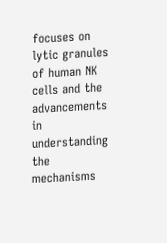focuses on lytic granules of human NK cells and the advancements in understanding the mechanisms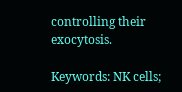controlling their exocytosis.

Keywords: NK cells;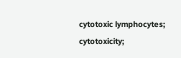cytotoxic lymphocytes; cytotoxicity;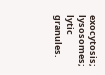exocytosis; lysosomes; lytic granules.